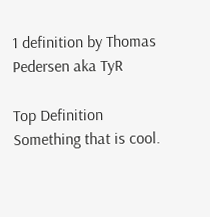1 definition by Thomas Pedersen aka TyR

Top Definition
Something that is cool.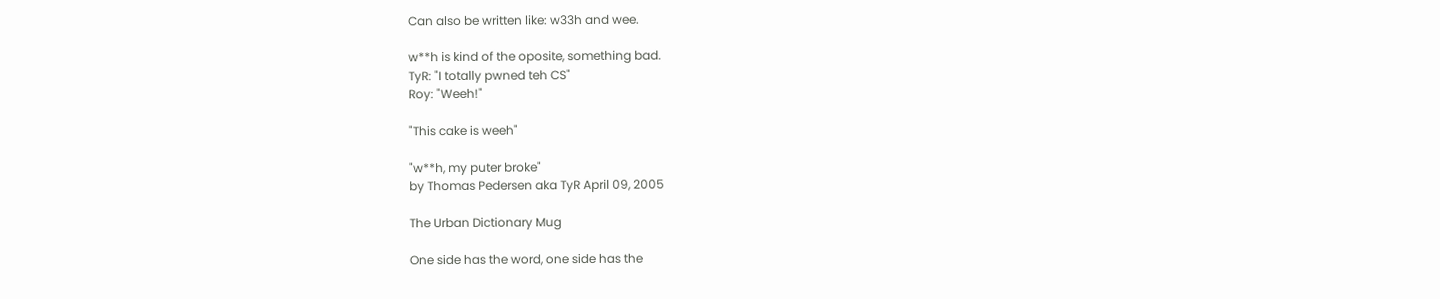Can also be written like: w33h and wee.

w**h is kind of the oposite, something bad.
TyR: "I totally pwned teh CS"
Roy: "Weeh!"

"This cake is weeh"

"w**h, my puter broke"
by Thomas Pedersen aka TyR April 09, 2005

The Urban Dictionary Mug

One side has the word, one side has the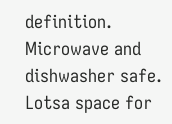definition. Microwave and dishwasher safe. Lotsa space for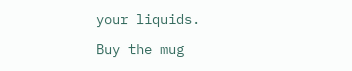your liquids.

Buy the mug